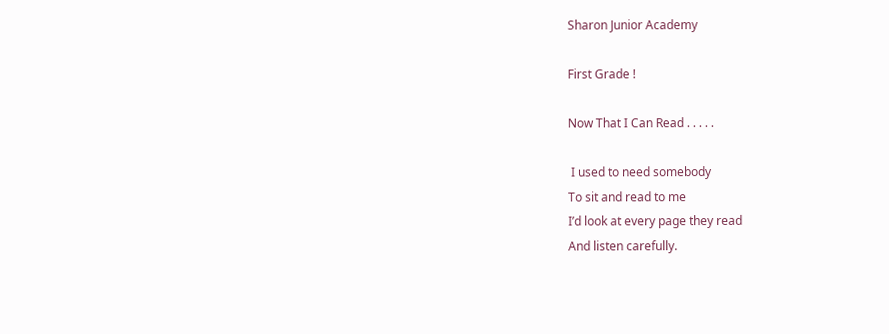Sharon Junior Academy

First Grade !

Now That I Can Read . . . . .

 I used to need somebody
To sit and read to me
I’d look at every page they read
And listen carefully.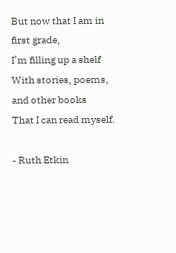But now that I am in first grade,
I’m filling up a shelf
With stories, poems, and other books
That I can read myself.

- Ruth Etkin